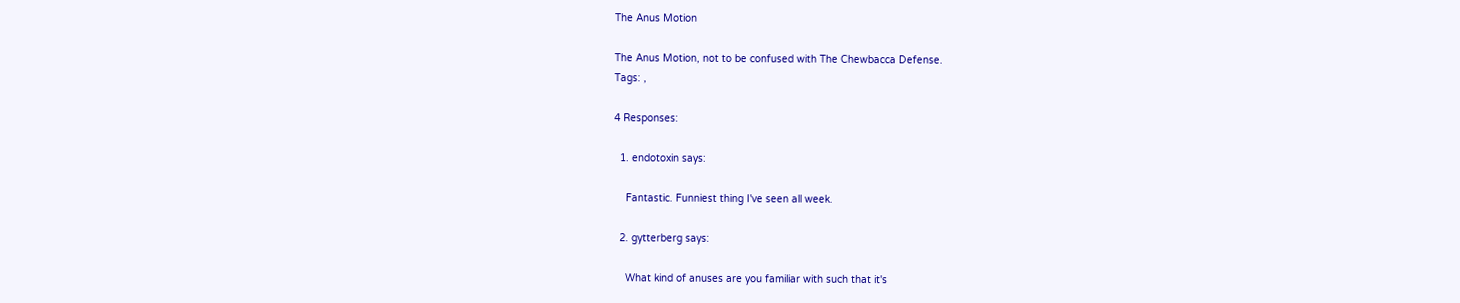The Anus Motion

The Anus Motion, not to be confused with The Chewbacca Defense.
Tags: ,

4 Responses:

  1. endotoxin says:

    Fantastic. Funniest thing I've seen all week.

  2. gytterberg says:

    What kind of anuses are you familiar with such that it's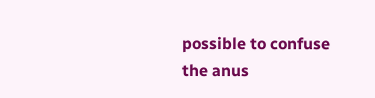possible to confuse the anus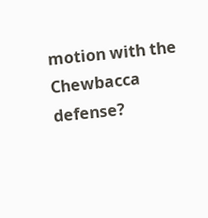motion with the Chewbacca defense?